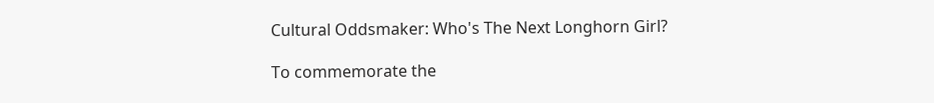Cultural Oddsmaker: Who's The Next Longhorn Girl?

To commemorate the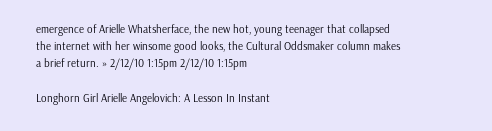emergence of Arielle Whatsherface, the new hot, young teenager that collapsed the internet with her winsome good looks, the Cultural Oddsmaker column makes a brief return. » 2/12/10 1:15pm 2/12/10 1:15pm

Longhorn Girl Arielle Angelovich: A Lesson In Instant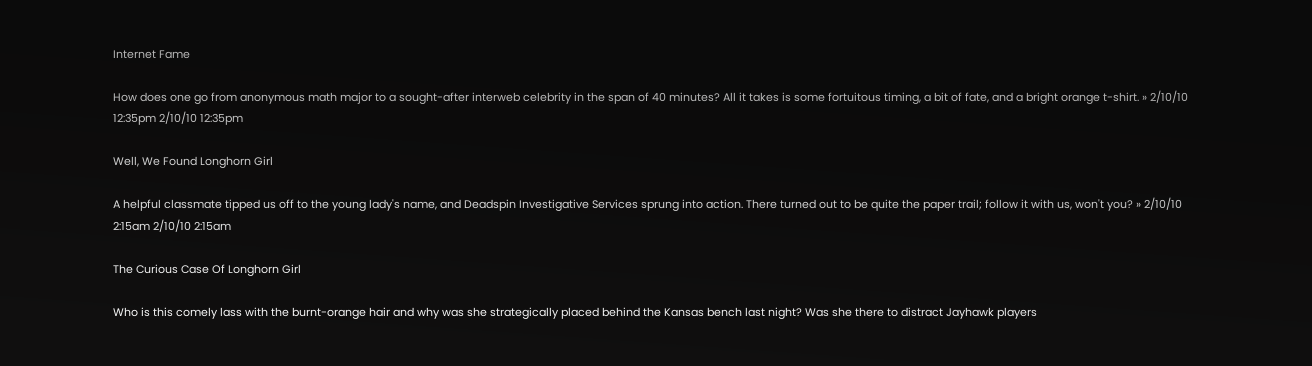Internet Fame

How does one go from anonymous math major to a sought-after interweb celebrity in the span of 40 minutes? All it takes is some fortuitous timing, a bit of fate, and a bright orange t-shirt. » 2/10/10 12:35pm 2/10/10 12:35pm

Well, We Found Longhorn Girl

A helpful classmate tipped us off to the young lady's name, and Deadspin Investigative Services sprung into action. There turned out to be quite the paper trail; follow it with us, won't you? » 2/10/10 2:15am 2/10/10 2:15am

The Curious Case Of Longhorn Girl

Who is this comely lass with the burnt-orange hair and why was she strategically placed behind the Kansas bench last night? Was she there to distract Jayhawk players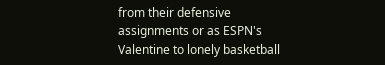from their defensive assignments or as ESPN's Valentine to lonely basketball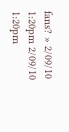fans? » 2/09/10 1:20pm 2/09/10 1:20pm